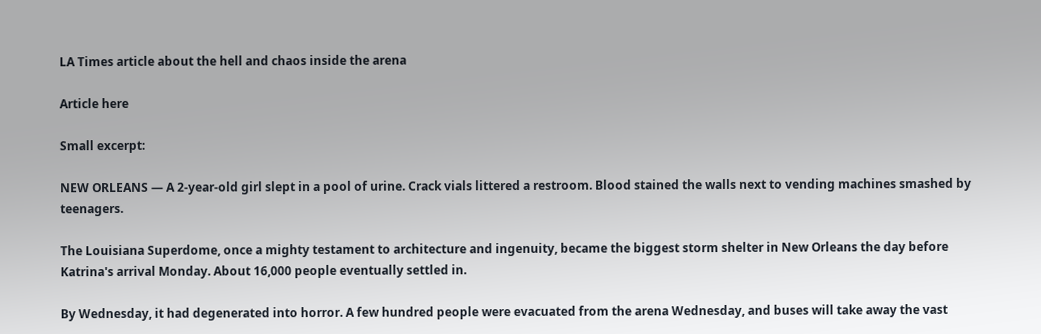LA Times article about the hell and chaos inside the arena

Article here

Small excerpt:

NEW ORLEANS — A 2-year-old girl slept in a pool of urine. Crack vials littered a restroom. Blood stained the walls next to vending machines smashed by teenagers.

The Louisiana Superdome, once a mighty testament to architecture and ingenuity, became the biggest storm shelter in New Orleans the day before Katrina's arrival Monday. About 16,000 people eventually settled in.

By Wednesday, it had degenerated into horror. A few hundred people were evacuated from the arena Wednesday, and buses will take away the vast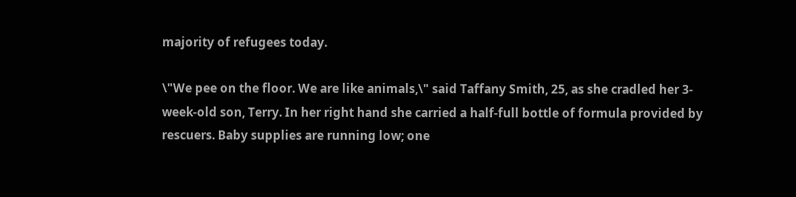majority of refugees today.

\"We pee on the floor. We are like animals,\" said Taffany Smith, 25, as she cradled her 3-week-old son, Terry. In her right hand she carried a half-full bottle of formula provided by rescuers. Baby supplies are running low; one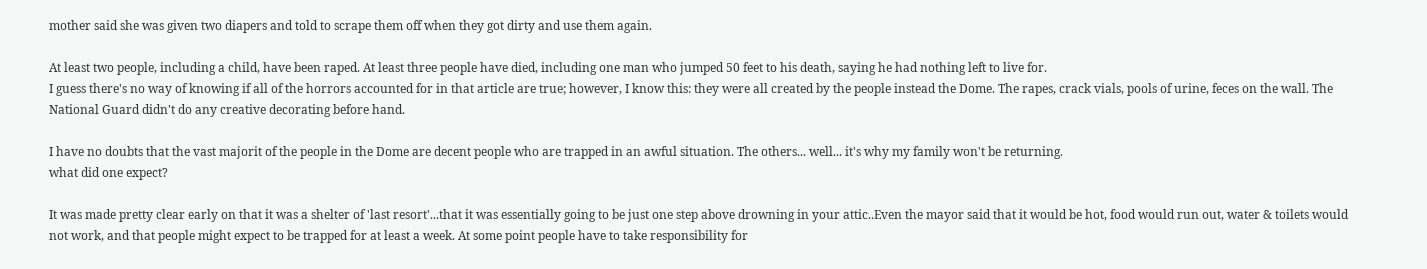mother said she was given two diapers and told to scrape them off when they got dirty and use them again.

At least two people, including a child, have been raped. At least three people have died, including one man who jumped 50 feet to his death, saying he had nothing left to live for.
I guess there's no way of knowing if all of the horrors accounted for in that article are true; however, I know this: they were all created by the people instead the Dome. The rapes, crack vials, pools of urine, feces on the wall. The National Guard didn't do any creative decorating before hand.

I have no doubts that the vast majorit of the people in the Dome are decent people who are trapped in an awful situation. The others... well... it's why my family won't be returning.
what did one expect?

It was made pretty clear early on that it was a shelter of 'last resort'...that it was essentially going to be just one step above drowning in your attic..Even the mayor said that it would be hot, food would run out, water & toilets would not work, and that people might expect to be trapped for at least a week. At some point people have to take responsibility for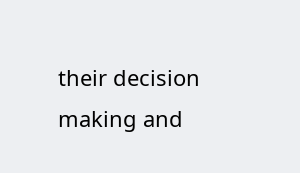their decision making and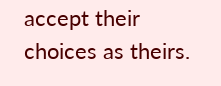accept their choices as theirs.